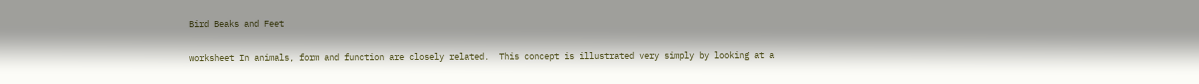Bird Beaks and Feet

worksheet In animals, form and function are closely related.  This concept is illustrated very simply by looking at a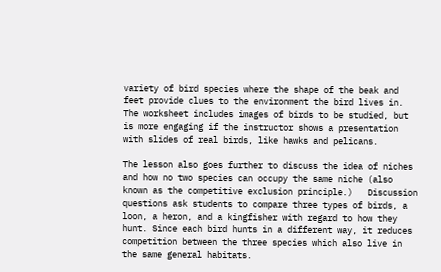variety of bird species where the shape of the beak and feet provide clues to the environment the bird lives in.  The worksheet includes images of birds to be studied, but is more engaging if the instructor shows a presentation with slides of real birds, like hawks and pelicans.

The lesson also goes further to discuss the idea of niches and how no two species can occupy the same niche (also known as the competitive exclusion principle.)   Discussion questions ask students to compare three types of birds, a loon, a heron, and a kingfisher with regard to how they hunt. Since each bird hunts in a different way, it reduces competition between the three species which also live in the same general habitats.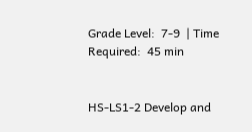Grade Level:  7-9  | Time Required:  45 min


HS-LS1-2 Develop and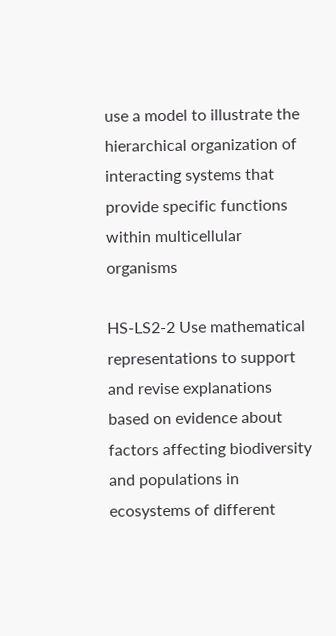use a model to illustrate the hierarchical organization of interacting systems that provide specific functions within multicellular organisms

HS-LS2-2 Use mathematical representations to support and revise explanations based on evidence about factors affecting biodiversity and populations in ecosystems of different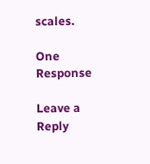scales.

One Response

Leave a Reply